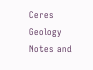Ceres Geology Notes and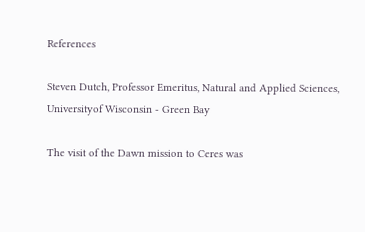References

Steven Dutch, Professor Emeritus, Natural and Applied Sciences, Universityof Wisconsin - Green Bay

The visit of the Dawn mission to Ceres was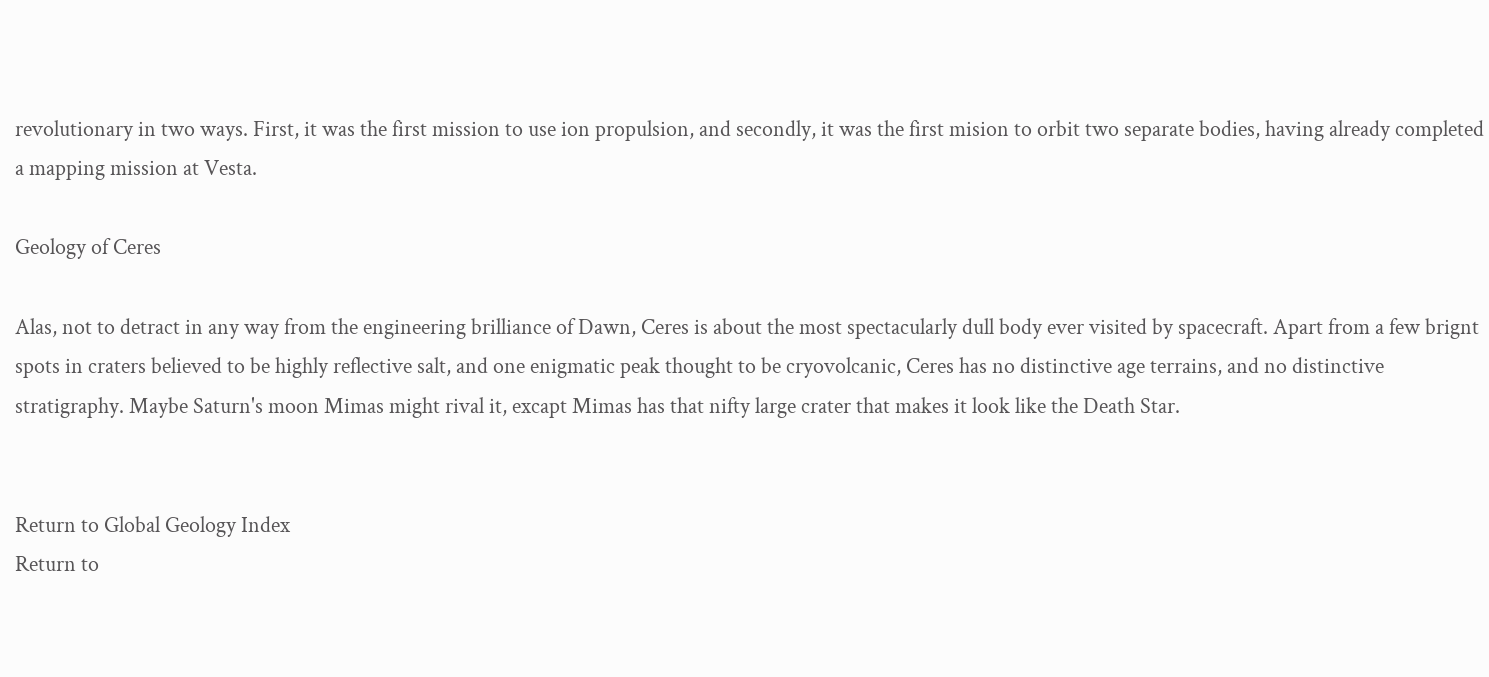revolutionary in two ways. First, it was the first mission to use ion propulsion, and secondly, it was the first mision to orbit two separate bodies, having already completed a mapping mission at Vesta.

Geology of Ceres

Alas, not to detract in any way from the engineering brilliance of Dawn, Ceres is about the most spectacularly dull body ever visited by spacecraft. Apart from a few brignt spots in craters believed to be highly reflective salt, and one enigmatic peak thought to be cryovolcanic, Ceres has no distinctive age terrains, and no distinctive stratigraphy. Maybe Saturn's moon Mimas might rival it, excapt Mimas has that nifty large crater that makes it look like the Death Star.


Return to Global Geology Index
Return to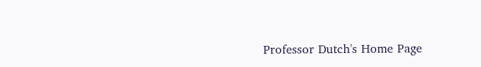Professor Dutch's Home Page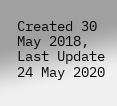Created 30 May 2018, Last Update 24 May 2020